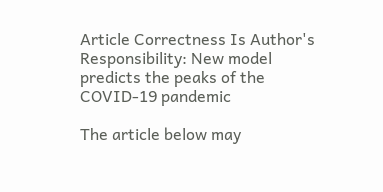Article Correctness Is Author's Responsibility: New model predicts the peaks of the COVID-19 pandemic

The article below may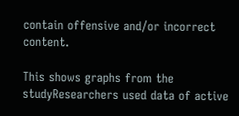contain offensive and/or incorrect content.

This shows graphs from the studyResearchers used data of active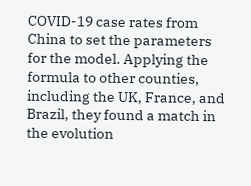COVID-19 case rates from China to set the parameters for the model. Applying the formula to other counties, including the UK, France, and Brazil, they found a match in the evolution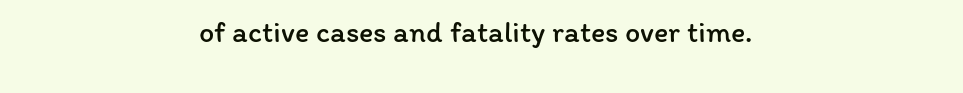of active cases and fatality rates over time.